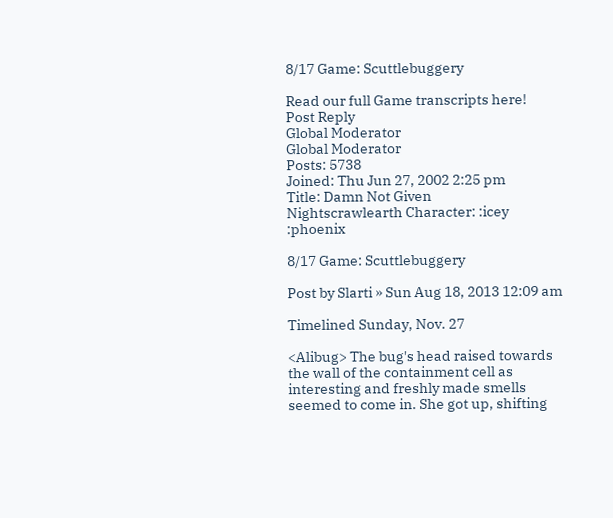8/17 Game: Scuttlebuggery

Read our full Game transcripts here!
Post Reply
Global Moderator
Global Moderator
Posts: 5738
Joined: Thu Jun 27, 2002 2:25 pm
Title: Damn Not Given
Nightscrawlearth Character: :icey :phoenix

8/17 Game: Scuttlebuggery

Post by Slarti » Sun Aug 18, 2013 12:09 am

Timelined Sunday, Nov. 27

<Alibug> The bug's head raised towards the wall of the containment cell as interesting and freshly made smells seemed to come in. She got up, shifting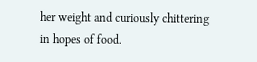her weight and curiously chittering in hopes of food.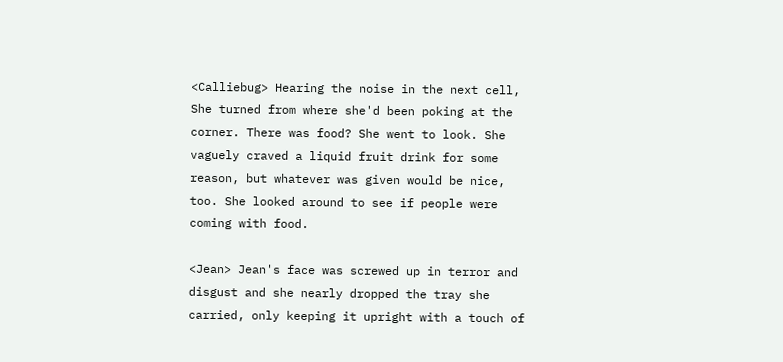<Calliebug> Hearing the noise in the next cell, She turned from where she'd been poking at the corner. There was food? She went to look. She vaguely craved a liquid fruit drink for some reason, but whatever was given would be nice, too. She looked around to see if people were coming with food.

<Jean> Jean's face was screwed up in terror and disgust and she nearly dropped the tray she carried, only keeping it upright with a touch of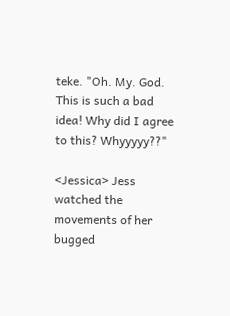teke. "Oh. My. God. This is such a bad idea! Why did I agree to this? Whyyyyy??"

<Jessica> Jess watched the movements of her bugged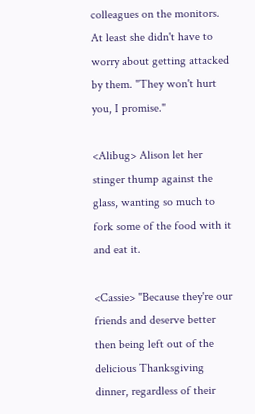colleagues on the monitors. At least she didn't have to worry about getting attacked by them. "They won't hurt you, I promise."

<Alibug> Alison let her stinger thump against the glass, wanting so much to fork some of the food with it and eat it.

<Cassie> "Because they're our friends and deserve better then being left out of the delicious Thanksgiving dinner, regardless of their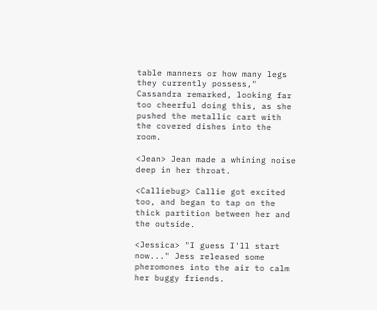table manners or how many legs they currently possess," Cassandra remarked, looking far too cheerful doing this, as she pushed the metallic cart with the covered dishes into the room.

<Jean> Jean made a whining noise deep in her throat.

<Calliebug> Callie got excited too, and began to tap on the thick partition between her and the outside.

<Jessica> "I guess I'll start now..." Jess released some pheromones into the air to calm her buggy friends.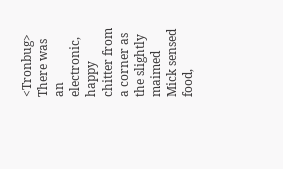<Tronbug> There was an electronic, happy chitter from a corner as the slightly maimed Mick sensed food,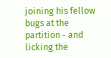joining his fellow bugs at the partition - and licking the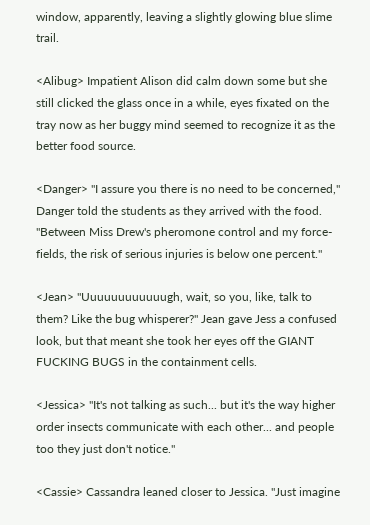window, apparently, leaving a slightly glowing blue slime trail.

<Alibug> Impatient Alison did calm down some but she still clicked the glass once in a while, eyes fixated on the tray now as her buggy mind seemed to recognize it as the better food source.

<Danger> "I assure you there is no need to be concerned," Danger told the students as they arrived with the food. "Between Miss Drew's pheromone control and my force-fields, the risk of serious injuries is below one percent."

<Jean> "Uuuuuuuuuuuugh, wait, so you, like, talk to them? Like the bug whisperer?" Jean gave Jess a confused look, but that meant she took her eyes off the GIANT FUCKING BUGS in the containment cells.

<Jessica> "It's not talking as such... but it's the way higher order insects communicate with each other... and people too they just don't notice."

<Cassie> Cassandra leaned closer to Jessica. "Just imagine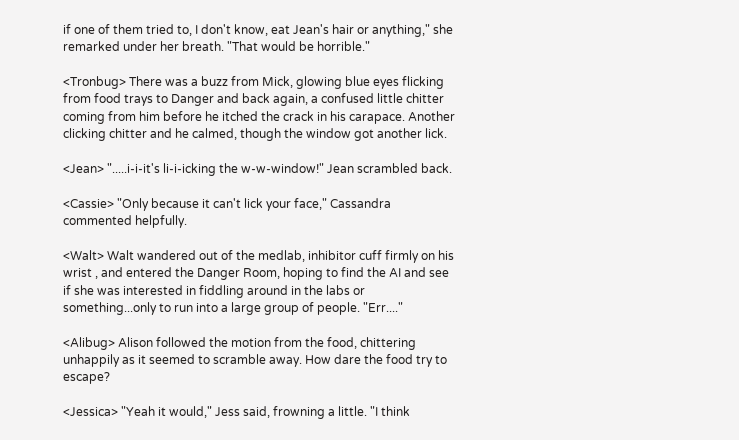if one of them tried to, I don't know, eat Jean's hair or anything," she remarked under her breath. "That would be horrible."

<Tronbug> There was a buzz from Mick, glowing blue eyes flicking from food trays to Danger and back again, a confused little chitter coming from him before he itched the crack in his carapace. Another clicking chitter and he calmed, though the window got another lick.

<Jean> ".....i-i-it's li-i-icking the w-w-window!" Jean scrambled back.

<Cassie> "Only because it can't lick your face," Cassandra commented helpfully.

<Walt> Walt wandered out of the medlab, inhibitor cuff firmly on his wrist , and entered the Danger Room, hoping to find the AI and see if she was interested in fiddling around in the labs or something...only to run into a large group of people. "Err...."

<Alibug> Alison followed the motion from the food, chittering unhappily as it seemed to scramble away. How dare the food try to escape?

<Jessica> "Yeah it would," Jess said, frowning a little. "I think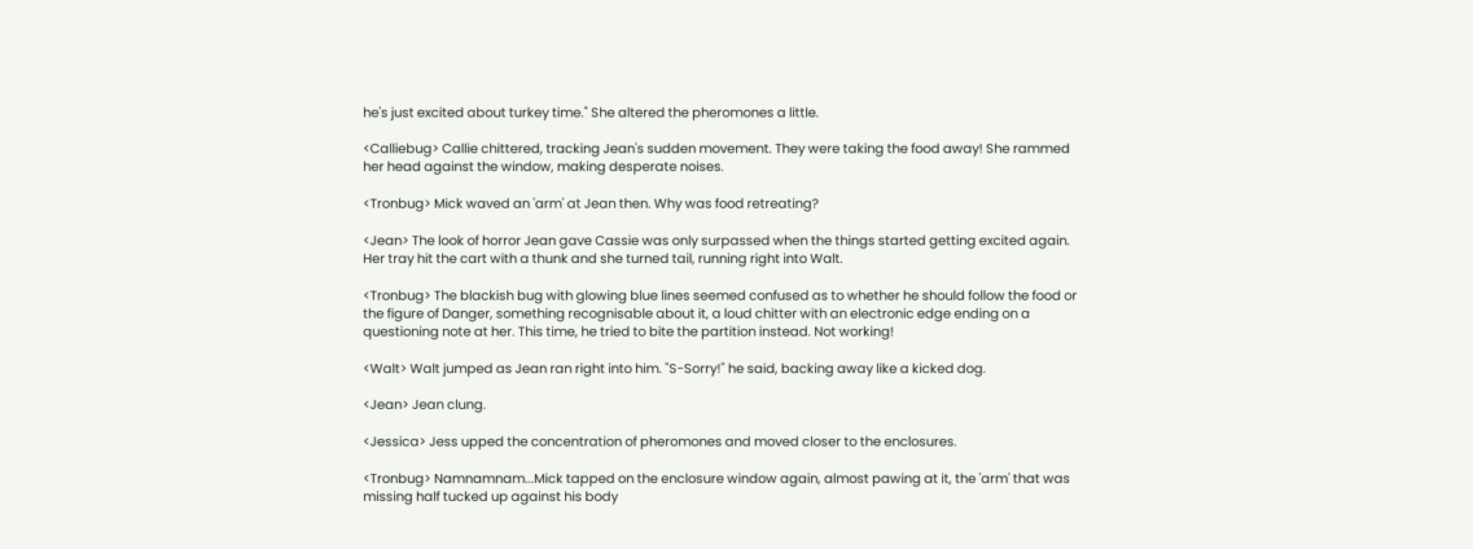he's just excited about turkey time." She altered the pheromones a little.

<Calliebug> Callie chittered, tracking Jean's sudden movement. They were taking the food away! She rammed her head against the window, making desperate noises.

<Tronbug> Mick waved an 'arm' at Jean then. Why was food retreating?

<Jean> The look of horror Jean gave Cassie was only surpassed when the things started getting excited again. Her tray hit the cart with a thunk and she turned tail, running right into Walt.

<Tronbug> The blackish bug with glowing blue lines seemed confused as to whether he should follow the food or the figure of Danger, something recognisable about it, a loud chitter with an electronic edge ending on a questioning note at her. This time, he tried to bite the partition instead. Not working!

<Walt> Walt jumped as Jean ran right into him. "S-Sorry!" he said, backing away like a kicked dog.

<Jean> Jean clung.

<Jessica> Jess upped the concentration of pheromones and moved closer to the enclosures.

<Tronbug> Namnamnam...Mick tapped on the enclosure window again, almost pawing at it, the 'arm' that was missing half tucked up against his body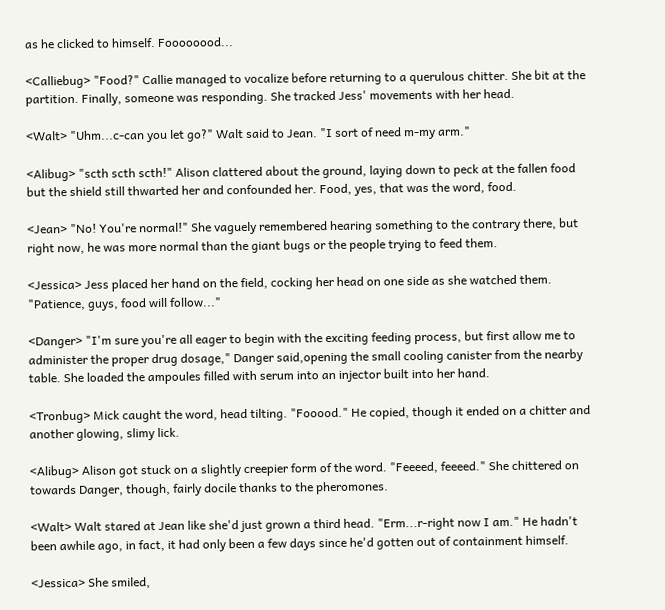as he clicked to himself. Foooooood...

<Calliebug> "Food?" Callie managed to vocalize before returning to a querulous chitter. She bit at the partition. Finally, someone was responding. She tracked Jess' movements with her head.

<Walt> "Uhm...c-can you let go?" Walt said to Jean. "I sort of need m-my arm."

<Alibug> "scth scth scth!" Alison clattered about the ground, laying down to peck at the fallen food but the shield still thwarted her and confounded her. Food, yes, that was the word, food.

<Jean> "No! You're normal!" She vaguely remembered hearing something to the contrary there, but right now, he was more normal than the giant bugs or the people trying to feed them.

<Jessica> Jess placed her hand on the field, cocking her head on one side as she watched them. "Patience, guys, food will follow..."

<Danger> "I'm sure you're all eager to begin with the exciting feeding process, but first allow me to administer the proper drug dosage," Danger said,opening the small cooling canister from the nearby table. She loaded the ampoules filled with serum into an injector built into her hand.

<Tronbug> Mick caught the word, head tilting. "Fooood." He copied, though it ended on a chitter and another glowing, slimy lick.

<Alibug> Alison got stuck on a slightly creepier form of the word. "Feeeed, feeeed." She chittered on towards Danger, though, fairly docile thanks to the pheromones.

<Walt> Walt stared at Jean like she'd just grown a third head. "Erm...r-right now I am." He hadn't been awhile ago, in fact, it had only been a few days since he'd gotten out of containment himself.

<Jessica> She smiled,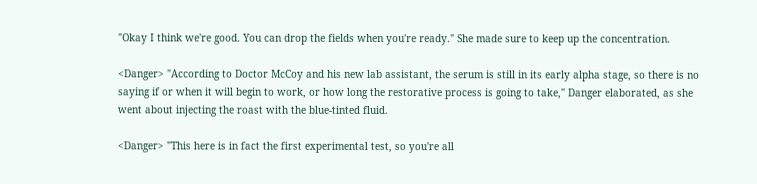"Okay I think we're good. You can drop the fields when you're ready." She made sure to keep up the concentration.

<Danger> "According to Doctor McCoy and his new lab assistant, the serum is still in its early alpha stage, so there is no saying if or when it will begin to work, or how long the restorative process is going to take," Danger elaborated, as she went about injecting the roast with the blue-tinted fluid.

<Danger> "This here is in fact the first experimental test, so you're all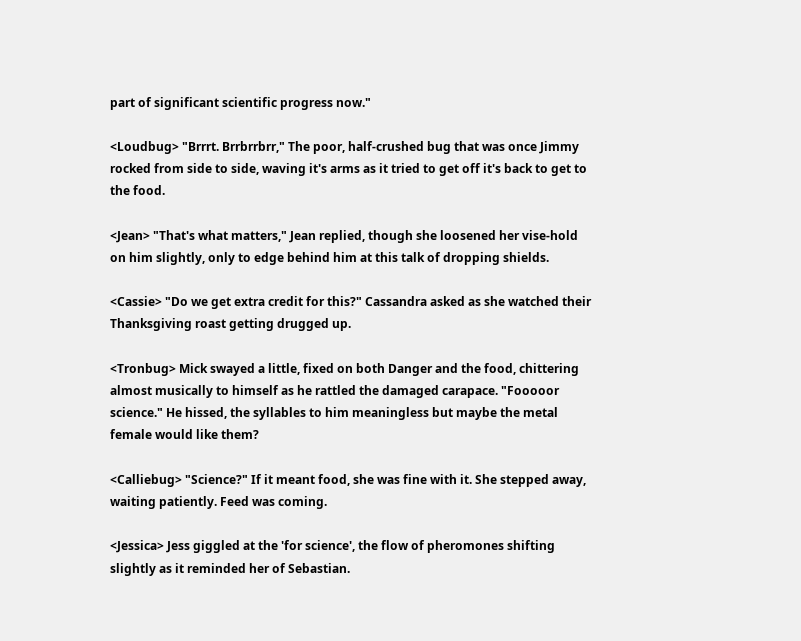part of significant scientific progress now."

<Loudbug> "Brrrt. Brrbrrbrr," The poor, half-crushed bug that was once Jimmy rocked from side to side, waving it's arms as it tried to get off it's back to get to the food.

<Jean> "That's what matters," Jean replied, though she loosened her vise-hold on him slightly, only to edge behind him at this talk of dropping shields.

<Cassie> "Do we get extra credit for this?" Cassandra asked as she watched their Thanksgiving roast getting drugged up.

<Tronbug> Mick swayed a little, fixed on both Danger and the food, chittering almost musically to himself as he rattled the damaged carapace. "Fooooor science." He hissed, the syllables to him meaningless but maybe the metal female would like them?

<Calliebug> "Science?" If it meant food, she was fine with it. She stepped away, waiting patiently. Feed was coming.

<Jessica> Jess giggled at the 'for science', the flow of pheromones shifting slightly as it reminded her of Sebastian.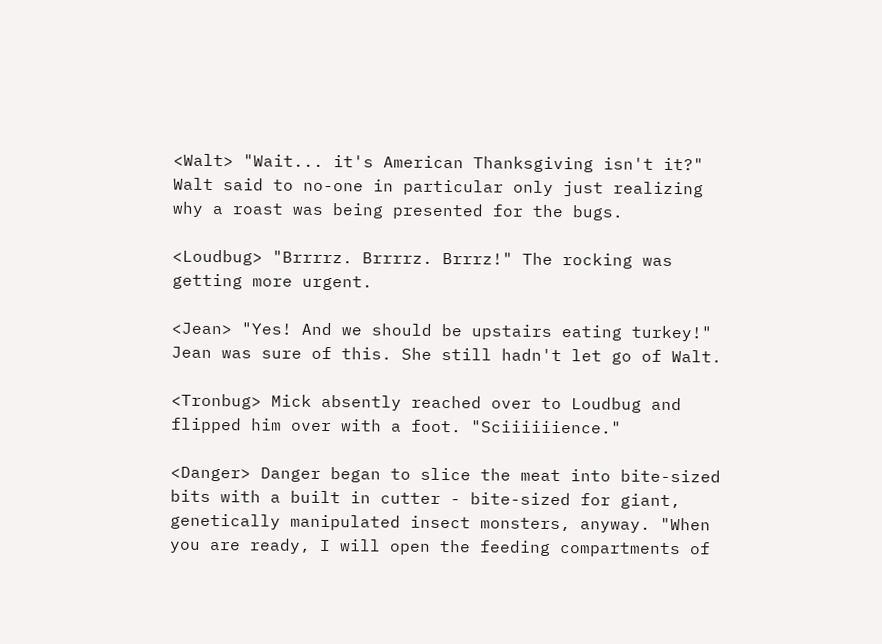<Walt> "Wait... it's American Thanksgiving isn't it?" Walt said to no-one in particular only just realizing why a roast was being presented for the bugs.

<Loudbug> "Brrrrz. Brrrrz. Brrrz!" The rocking was getting more urgent.

<Jean> "Yes! And we should be upstairs eating turkey!" Jean was sure of this. She still hadn't let go of Walt.

<Tronbug> Mick absently reached over to Loudbug and flipped him over with a foot. "Sciiiiiience."

<Danger> Danger began to slice the meat into bite-sized bits with a built in cutter - bite-sized for giant, genetically manipulated insect monsters, anyway. "When you are ready, I will open the feeding compartments of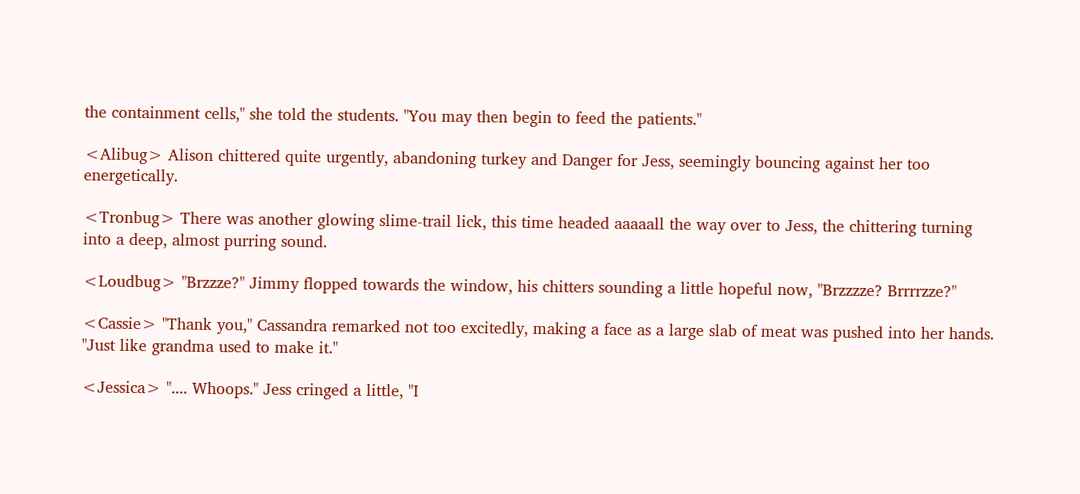the containment cells," she told the students. "You may then begin to feed the patients."

<Alibug> Alison chittered quite urgently, abandoning turkey and Danger for Jess, seemingly bouncing against her too energetically.

<Tronbug> There was another glowing slime-trail lick, this time headed aaaaall the way over to Jess, the chittering turning into a deep, almost purring sound.

<Loudbug> "Brzzze?" Jimmy flopped towards the window, his chitters sounding a little hopeful now, "Brzzzze? Brrrrzze?"

<Cassie> "Thank you," Cassandra remarked not too excitedly, making a face as a large slab of meat was pushed into her hands. "Just like grandma used to make it."

<Jessica> ".... Whoops." Jess cringed a little, "I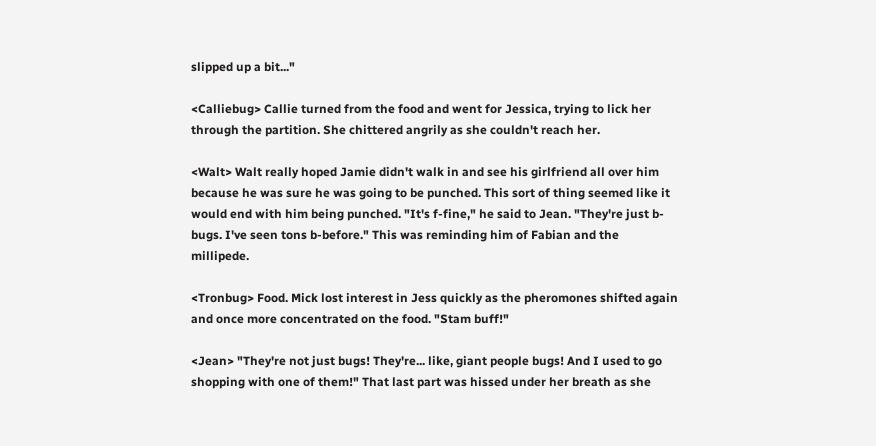slipped up a bit..."

<Calliebug> Callie turned from the food and went for Jessica, trying to lick her through the partition. She chittered angrily as she couldn't reach her.

<Walt> Walt really hoped Jamie didn't walk in and see his girlfriend all over him because he was sure he was going to be punched. This sort of thing seemed like it would end with him being punched. "It's f-fine," he said to Jean. "They're just b-bugs. I've seen tons b-before." This was reminding him of Fabian and the millipede.

<Tronbug> Food. Mick lost interest in Jess quickly as the pheromones shifted again and once more concentrated on the food. "Stam buff!"

<Jean> "They're not just bugs! They're... like, giant people bugs! And I used to go shopping with one of them!" That last part was hissed under her breath as she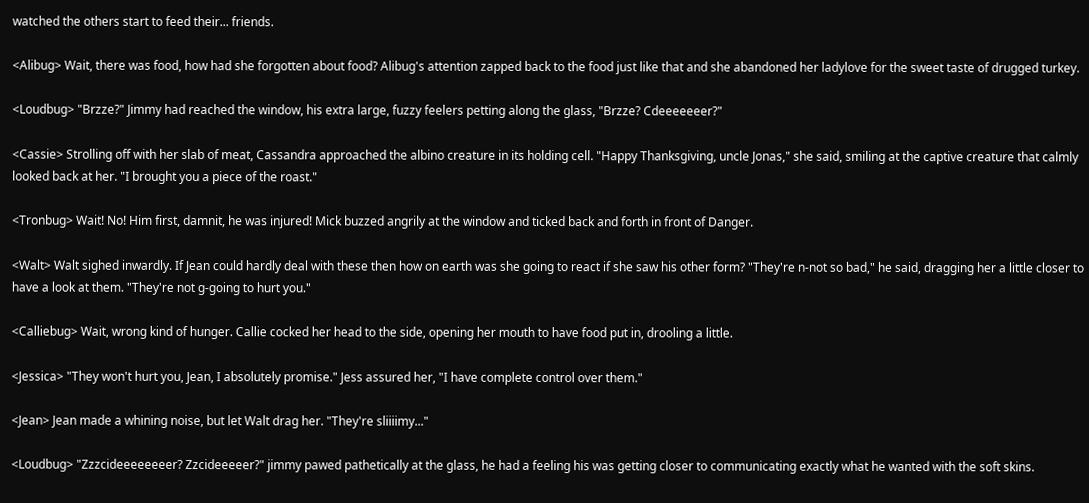watched the others start to feed their... friends.

<Alibug> Wait, there was food, how had she forgotten about food? Alibug's attention zapped back to the food just like that and she abandoned her ladylove for the sweet taste of drugged turkey.

<Loudbug> "Brzze?" Jimmy had reached the window, his extra large, fuzzy feelers petting along the glass, "Brzze? Cdeeeeeeer?"

<Cassie> Strolling off with her slab of meat, Cassandra approached the albino creature in its holding cell. "Happy Thanksgiving, uncle Jonas," she said, smiling at the captive creature that calmly looked back at her. "I brought you a piece of the roast."

<Tronbug> Wait! No! Him first, damnit, he was injured! Mick buzzed angrily at the window and ticked back and forth in front of Danger.

<Walt> Walt sighed inwardly. If Jean could hardly deal with these then how on earth was she going to react if she saw his other form? "They're n-not so bad," he said, dragging her a little closer to have a look at them. "They're not g-going to hurt you."

<Calliebug> Wait, wrong kind of hunger. Callie cocked her head to the side, opening her mouth to have food put in, drooling a little.

<Jessica> "They won't hurt you, Jean, I absolutely promise." Jess assured her, "I have complete control over them."

<Jean> Jean made a whining noise, but let Walt drag her. "They're sliiiimy..."

<Loudbug> "Zzzcideeeeeeeer? Zzcideeeeer?" jimmy pawed pathetically at the glass, he had a feeling his was getting closer to communicating exactly what he wanted with the soft skins.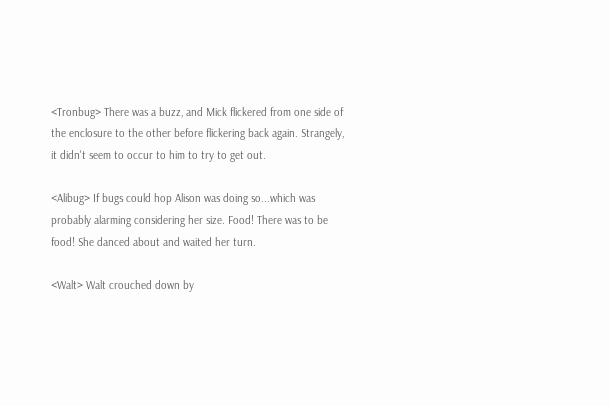<Tronbug> There was a buzz, and Mick flickered from one side of the enclosure to the other before flickering back again. Strangely, it didn't seem to occur to him to try to get out.

<Alibug> If bugs could hop Alison was doing so...which was probably alarming considering her size. Food! There was to be food! She danced about and waited her turn.

<Walt> Walt crouched down by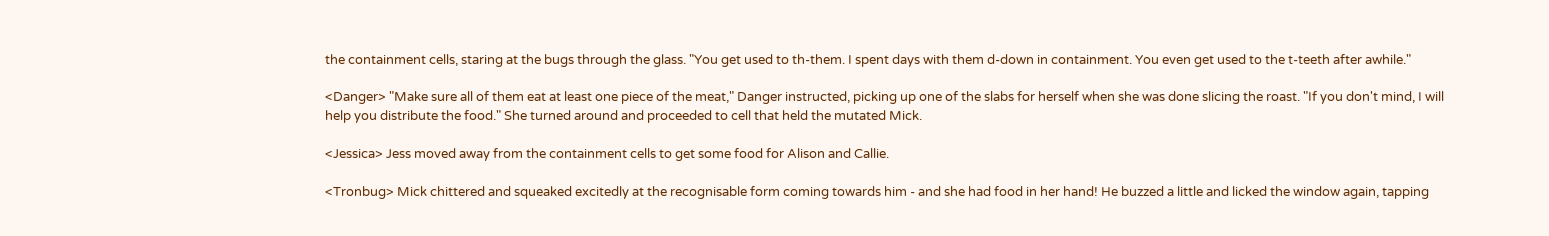the containment cells, staring at the bugs through the glass. "You get used to th-them. I spent days with them d-down in containment. You even get used to the t-teeth after awhile."

<Danger> "Make sure all of them eat at least one piece of the meat," Danger instructed, picking up one of the slabs for herself when she was done slicing the roast. "If you don't mind, I will help you distribute the food." She turned around and proceeded to cell that held the mutated Mick.

<Jessica> Jess moved away from the containment cells to get some food for Alison and Callie.

<Tronbug> Mick chittered and squeaked excitedly at the recognisable form coming towards him - and she had food in her hand! He buzzed a little and licked the window again, tapping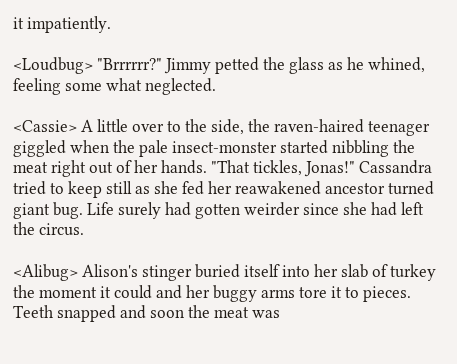it impatiently.

<Loudbug> "Brrrrrr?" Jimmy petted the glass as he whined, feeling some what neglected.

<Cassie> A little over to the side, the raven-haired teenager giggled when the pale insect-monster started nibbling the meat right out of her hands. "That tickles, Jonas!" Cassandra tried to keep still as she fed her reawakened ancestor turned giant bug. Life surely had gotten weirder since she had left the circus.

<Alibug> Alison's stinger buried itself into her slab of turkey the moment it could and her buggy arms tore it to pieces. Teeth snapped and soon the meat was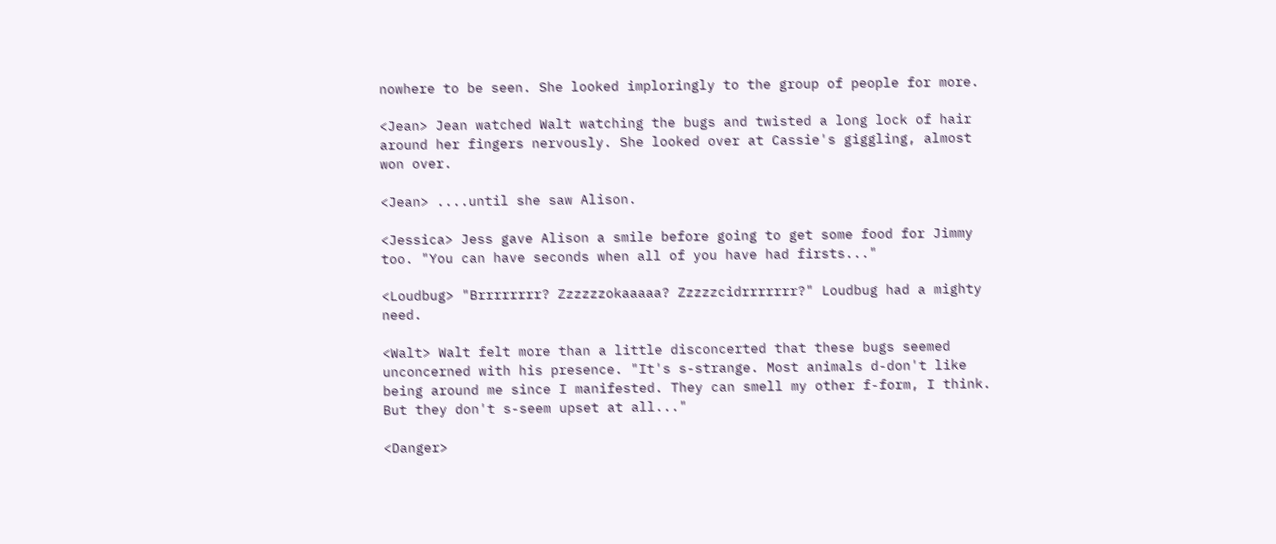nowhere to be seen. She looked imploringly to the group of people for more.

<Jean> Jean watched Walt watching the bugs and twisted a long lock of hair around her fingers nervously. She looked over at Cassie's giggling, almost won over.

<Jean> ....until she saw Alison.

<Jessica> Jess gave Alison a smile before going to get some food for Jimmy too. "You can have seconds when all of you have had firsts..."

<Loudbug> "Brrrrrrrr? Zzzzzzokaaaaa? Zzzzzcidrrrrrrr?" Loudbug had a mighty need.

<Walt> Walt felt more than a little disconcerted that these bugs seemed unconcerned with his presence. "It's s-strange. Most animals d-don't like being around me since I manifested. They can smell my other f-form, I think. But they don't s-seem upset at all..."

<Danger>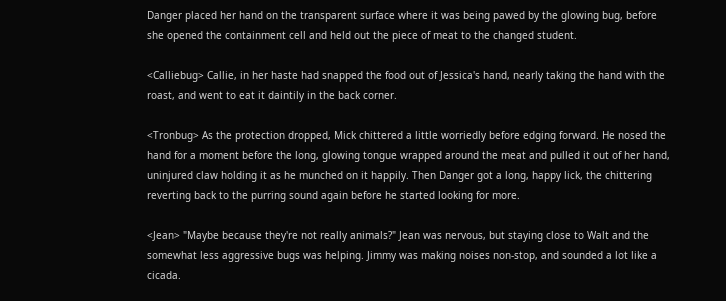Danger placed her hand on the transparent surface where it was being pawed by the glowing bug, before she opened the containment cell and held out the piece of meat to the changed student.

<Calliebug> Callie, in her haste had snapped the food out of Jessica's hand, nearly taking the hand with the roast, and went to eat it daintily in the back corner.

<Tronbug> As the protection dropped, Mick chittered a little worriedly before edging forward. He nosed the hand for a moment before the long, glowing tongue wrapped around the meat and pulled it out of her hand, uninjured claw holding it as he munched on it happily. Then Danger got a long, happy lick, the chittering reverting back to the purring sound again before he started looking for more.

<Jean> "Maybe because they're not really animals?" Jean was nervous, but staying close to Walt and the somewhat less aggressive bugs was helping. Jimmy was making noises non-stop, and sounded a lot like a cicada.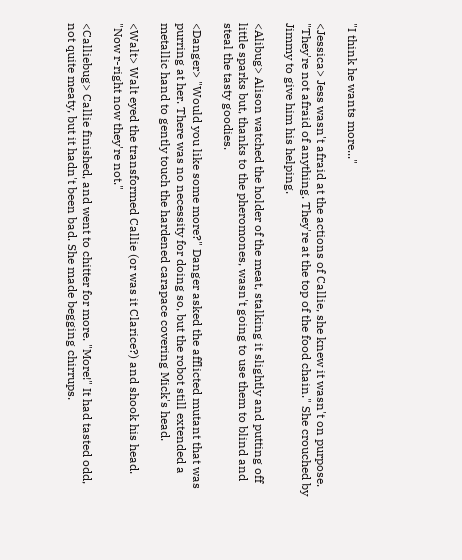"I think he wants more..."

<Jessica> Jess wasn't afraid at the actions of Callie, she knew it wasn't on purpose. "They're not afraid of anything. They're at the top of the food chain." She crouched by Jimmy to give him his helping.

<Alibug> Alison watched the holder of the meat, stalking it slightly and putting off little sparks but, thanks to the pheromones, wasn't going to use them to blind and steal the tasty goodies.

<Danger> "Would you like some more?" Danger asked the afflicted mutant that was purring at her. There was no necessity for doing so, but the robot still extended a metallic hand to gently touch the hardened carapace covering Mick's head.

<Walt> Walt eyed the transformed Callie (or was it Clarice?) and shook his head. "Now r-right now they're not."

<Calliebug> Callie finished, and went to chitter for more. "More!" It had tasted odd, not quite meaty, but it hadn't been bad. She made begging chirrups.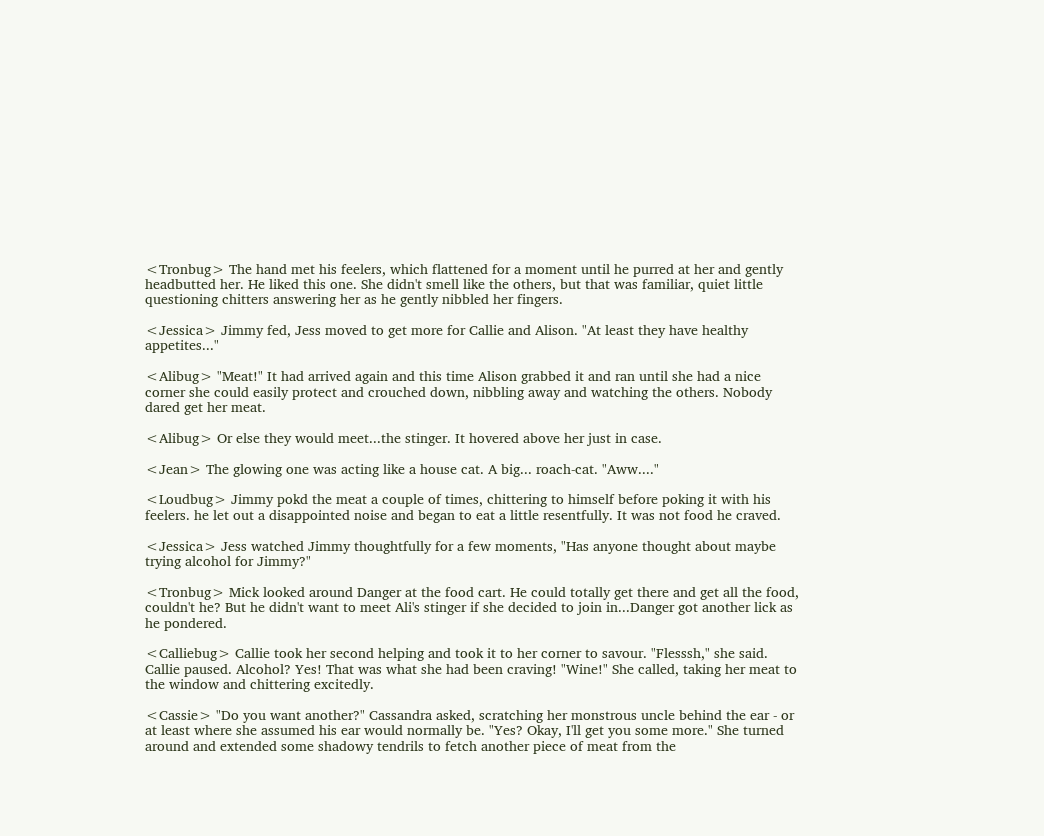<Tronbug> The hand met his feelers, which flattened for a moment until he purred at her and gently headbutted her. He liked this one. She didn't smell like the others, but that was familiar, quiet little questioning chitters answering her as he gently nibbled her fingers.

<Jessica> Jimmy fed, Jess moved to get more for Callie and Alison. "At least they have healthy appetites..."

<Alibug> "Meat!" It had arrived again and this time Alison grabbed it and ran until she had a nice corner she could easily protect and crouched down, nibbling away and watching the others. Nobody dared get her meat.

<Alibug> Or else they would meet...the stinger. It hovered above her just in case.

<Jean> The glowing one was acting like a house cat. A big... roach-cat. "Aww...."

<Loudbug> Jimmy pokd the meat a couple of times, chittering to himself before poking it with his feelers. he let out a disappointed noise and began to eat a little resentfully. It was not food he craved.

<Jessica> Jess watched Jimmy thoughtfully for a few moments, "Has anyone thought about maybe trying alcohol for Jimmy?"

<Tronbug> Mick looked around Danger at the food cart. He could totally get there and get all the food, couldn't he? But he didn't want to meet Ali's stinger if she decided to join in...Danger got another lick as he pondered.

<Calliebug> Callie took her second helping and took it to her corner to savour. "Flesssh," she said. Callie paused. Alcohol? Yes! That was what she had been craving! "Wine!" She called, taking her meat to the window and chittering excitedly.

<Cassie> "Do you want another?" Cassandra asked, scratching her monstrous uncle behind the ear - or at least where she assumed his ear would normally be. "Yes? Okay, I'll get you some more." She turned around and extended some shadowy tendrils to fetch another piece of meat from the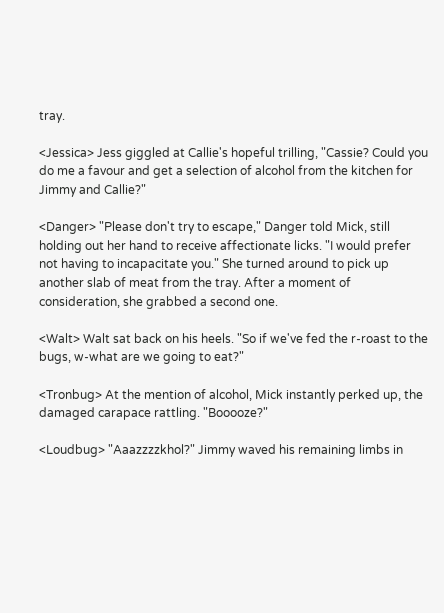tray.

<Jessica> Jess giggled at Callie's hopeful trilling, "Cassie? Could you do me a favour and get a selection of alcohol from the kitchen for Jimmy and Callie?"

<Danger> "Please don't try to escape," Danger told Mick, still holding out her hand to receive affectionate licks. "I would prefer not having to incapacitate you." She turned around to pick up another slab of meat from the tray. After a moment of consideration, she grabbed a second one.

<Walt> Walt sat back on his heels. "So if we've fed the r-roast to the bugs, w-what are we going to eat?"

<Tronbug> At the mention of alcohol, Mick instantly perked up, the damaged carapace rattling. "Booooze?"

<Loudbug> "Aaazzzzkhol?" Jimmy waved his remaining limbs in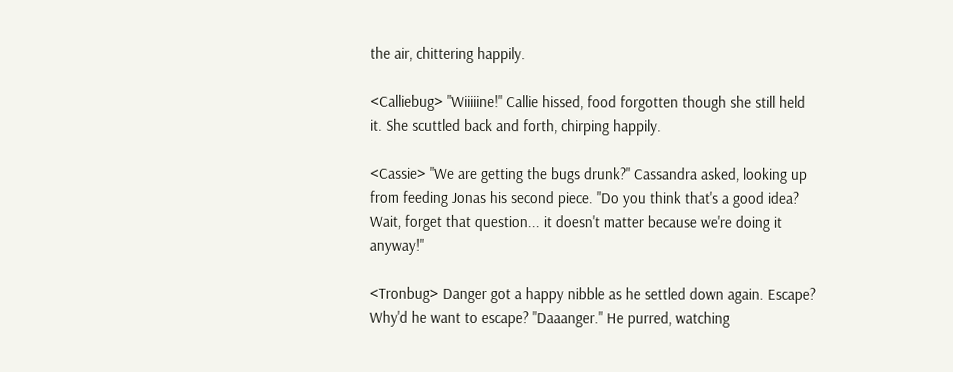the air, chittering happily.

<Calliebug> "Wiiiiine!" Callie hissed, food forgotten though she still held it. She scuttled back and forth, chirping happily.

<Cassie> "We are getting the bugs drunk?" Cassandra asked, looking up from feeding Jonas his second piece. "Do you think that's a good idea? Wait, forget that question... it doesn't matter because we're doing it anyway!"

<Tronbug> Danger got a happy nibble as he settled down again. Escape? Why'd he want to escape? "Daaanger." He purred, watching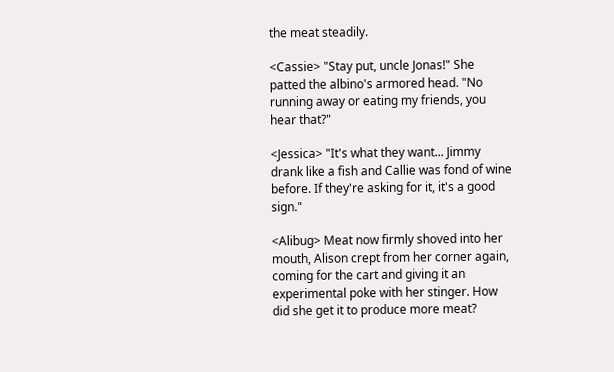the meat steadily.

<Cassie> "Stay put, uncle Jonas!" She patted the albino's armored head. "No running away or eating my friends, you hear that?"

<Jessica> "It's what they want... Jimmy drank like a fish and Callie was fond of wine before. If they're asking for it, it's a good sign."

<Alibug> Meat now firmly shoved into her mouth, Alison crept from her corner again, coming for the cart and giving it an experimental poke with her stinger. How did she get it to produce more meat?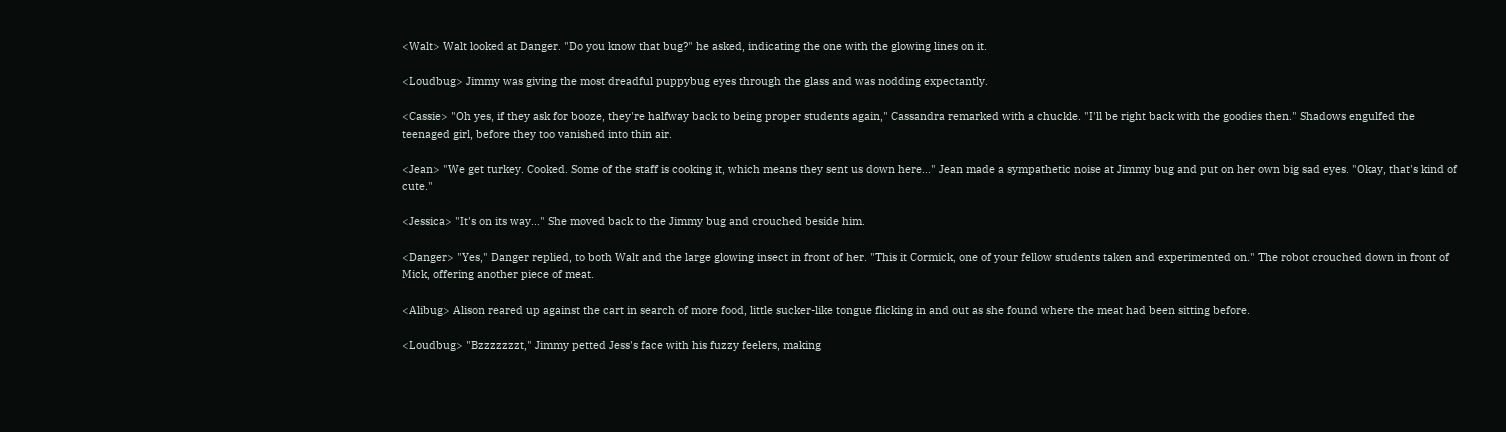<Walt> Walt looked at Danger. "Do you know that bug?" he asked, indicating the one with the glowing lines on it.

<Loudbug> Jimmy was giving the most dreadful puppybug eyes through the glass and was nodding expectantly.

<Cassie> "Oh yes, if they ask for booze, they're halfway back to being proper students again," Cassandra remarked with a chuckle. "I'll be right back with the goodies then." Shadows engulfed the teenaged girl, before they too vanished into thin air.

<Jean> "We get turkey. Cooked. Some of the staff is cooking it, which means they sent us down here..." Jean made a sympathetic noise at Jimmy bug and put on her own big sad eyes. "Okay, that's kind of cute."

<Jessica> "It's on its way..." She moved back to the Jimmy bug and crouched beside him.

<Danger> "Yes," Danger replied, to both Walt and the large glowing insect in front of her. "This it Cormick, one of your fellow students taken and experimented on." The robot crouched down in front of Mick, offering another piece of meat.

<Alibug> Alison reared up against the cart in search of more food, little sucker-like tongue flicking in and out as she found where the meat had been sitting before.

<Loudbug> "Bzzzzzzzt," Jimmy petted Jess's face with his fuzzy feelers, making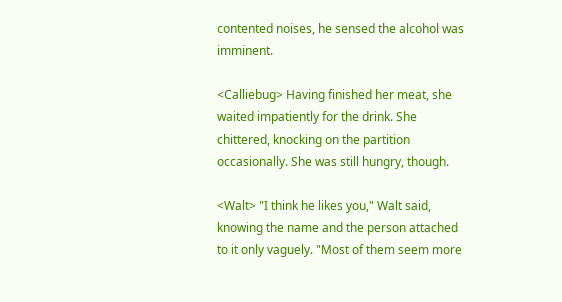contented noises, he sensed the alcohol was imminent.

<Calliebug> Having finished her meat, she waited impatiently for the drink. She chittered, knocking on the partition occasionally. She was still hungry, though.

<Walt> "I think he likes you," Walt said, knowing the name and the person attached to it only vaguely. "Most of them seem more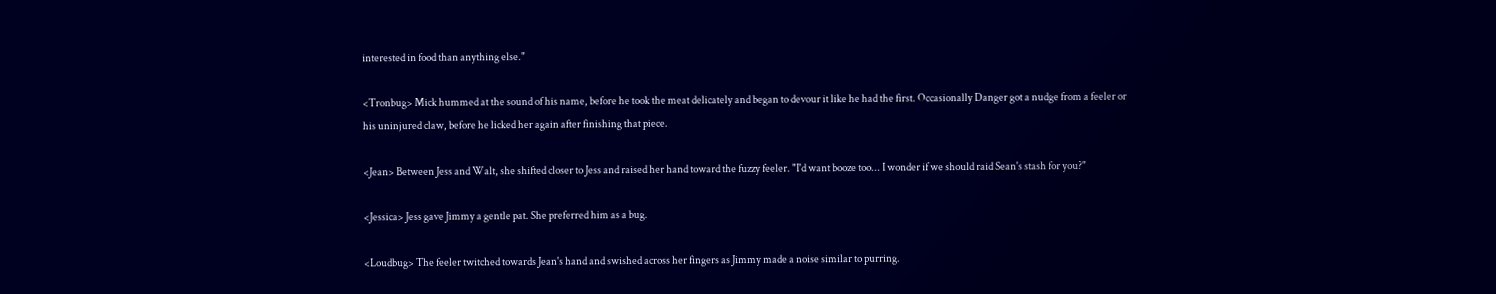interested in food than anything else."

<Tronbug> Mick hummed at the sound of his name, before he took the meat delicately and began to devour it like he had the first. Occasionally Danger got a nudge from a feeler or his uninjured claw, before he licked her again after finishing that piece.

<Jean> Between Jess and Walt, she shifted closer to Jess and raised her hand toward the fuzzy feeler. "I'd want booze too... I wonder if we should raid Sean's stash for you?"

<Jessica> Jess gave Jimmy a gentle pat. She preferred him as a bug.

<Loudbug> The feeler twitched towards Jean's hand and swished across her fingers as Jimmy made a noise similar to purring.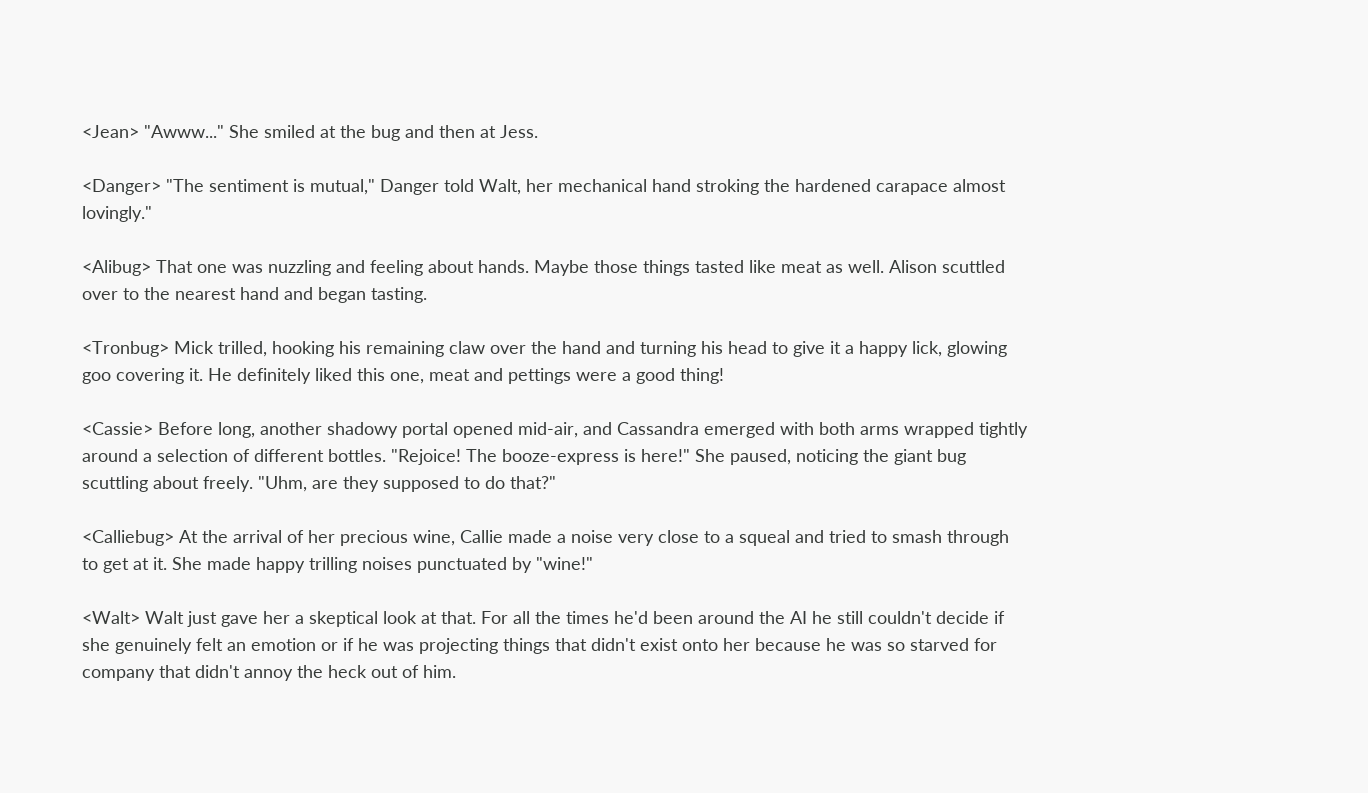<Jean> "Awww..." She smiled at the bug and then at Jess.

<Danger> "The sentiment is mutual," Danger told Walt, her mechanical hand stroking the hardened carapace almost lovingly."

<Alibug> That one was nuzzling and feeling about hands. Maybe those things tasted like meat as well. Alison scuttled over to the nearest hand and began tasting.

<Tronbug> Mick trilled, hooking his remaining claw over the hand and turning his head to give it a happy lick, glowing goo covering it. He definitely liked this one, meat and pettings were a good thing!

<Cassie> Before long, another shadowy portal opened mid-air, and Cassandra emerged with both arms wrapped tightly around a selection of different bottles. "Rejoice! The booze-express is here!" She paused, noticing the giant bug scuttling about freely. "Uhm, are they supposed to do that?"

<Calliebug> At the arrival of her precious wine, Callie made a noise very close to a squeal and tried to smash through to get at it. She made happy trilling noises punctuated by "wine!"

<Walt> Walt just gave her a skeptical look at that. For all the times he'd been around the AI he still couldn't decide if she genuinely felt an emotion or if he was projecting things that didn't exist onto her because he was so starved for company that didn't annoy the heck out of him.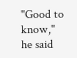"Good to know," he said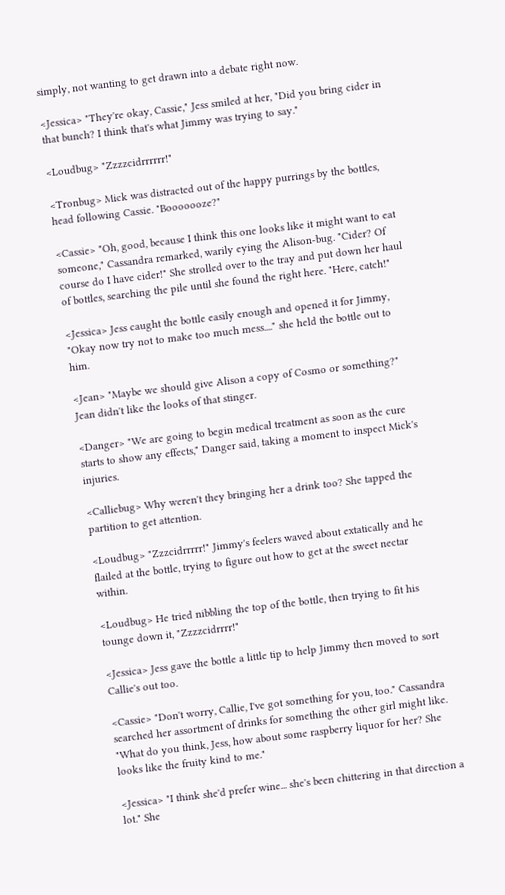simply, not wanting to get drawn into a debate right now.

<Jessica> "They're okay, Cassie," Jess smiled at her, "Did you bring cider in that bunch? I think that's what Jimmy was trying to say."

<Loudbug> "Zzzzcidrrrrrr!"

<Tronbug> Mick was distracted out of the happy purrings by the bottles, head following Cassie. "Booooooze?"

<Cassie> "Oh, good, because I think this one looks like it might want to eat someone," Cassandra remarked, warily eying the Alison-bug. "Cider? Of course do I have cider!" She strolled over to the tray and put down her haul of bottles, searching the pile until she found the right here. "Here, catch!"

<Jessica> Jess caught the bottle easily enough and opened it for Jimmy, "Okay now try not to make too much mess...." she held the bottle out to him.

<Jean> "Maybe we should give Alison a copy of Cosmo or something?" Jean didn't like the looks of that stinger.

<Danger> "We are going to begin medical treatment as soon as the cure starts to show any effects," Danger said, taking a moment to inspect Mick's injuries.

<Calliebug> Why weren't they bringing her a drink too? She tapped the partition to get attention.

<Loudbug> "Zzzcidrrrrr!" Jimmy's feelers waved about extatically and he flailed at the bottle, trying to figure out how to get at the sweet nectar within.

<Loudbug> He tried nibbling the top of the bottle, then trying to fit his tounge down it, "Zzzzcidrrrr!"

<Jessica> Jess gave the bottle a little tip to help Jimmy then moved to sort Callie's out too.

<Cassie> "Don't worry, Callie, I've got something for you, too." Cassandra searched her assortment of drinks for something the other girl might like. "What do you think, Jess, how about some raspberry liquor for her? She looks like the fruity kind to me."

<Jessica> "I think she'd prefer wine... she's been chittering in that direction a lot." She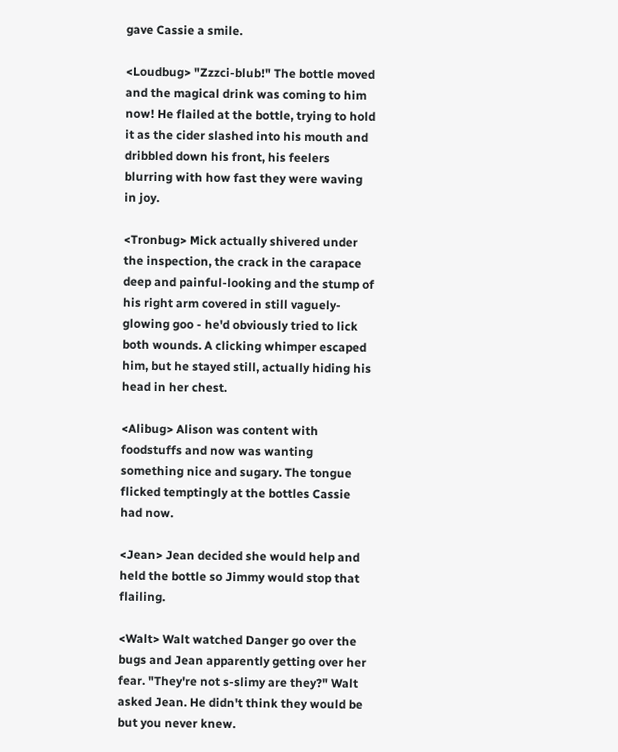gave Cassie a smile.

<Loudbug> "Zzzci-blub!" The bottle moved and the magical drink was coming to him now! He flailed at the bottle, trying to hold it as the cider slashed into his mouth and dribbled down his front, his feelers blurring with how fast they were waving in joy.

<Tronbug> Mick actually shivered under the inspection, the crack in the carapace deep and painful-looking and the stump of his right arm covered in still vaguely-glowing goo - he'd obviously tried to lick both wounds. A clicking whimper escaped him, but he stayed still, actually hiding his head in her chest.

<Alibug> Alison was content with foodstuffs and now was wanting something nice and sugary. The tongue flicked temptingly at the bottles Cassie had now.

<Jean> Jean decided she would help and held the bottle so Jimmy would stop that flailing.

<Walt> Walt watched Danger go over the bugs and Jean apparently getting over her fear. "They're not s-slimy are they?" Walt asked Jean. He didn't think they would be but you never knew.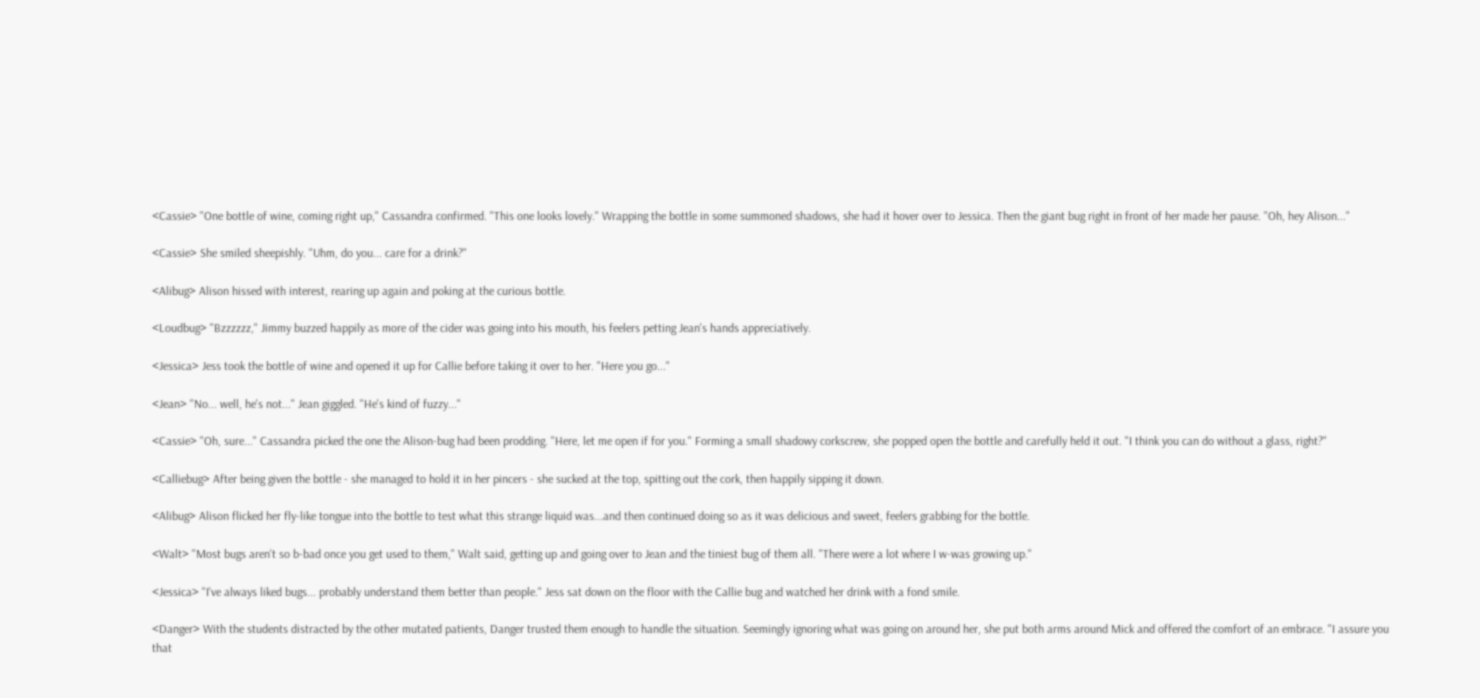<Cassie> "One bottle of wine, coming right up," Cassandra confirmed. "This one looks lovely." Wrapping the bottle in some summoned shadows, she had it hover over to Jessica. Then the giant bug right in front of her made her pause. "Oh, hey Alison..."

<Cassie> She smiled sheepishly. "Uhm, do you... care for a drink?"

<Alibug> Alison hissed with interest, rearing up again and poking at the curious bottle.

<Loudbug> "Bzzzzzz," Jimmy buzzed happily as more of the cider was going into his mouth, his feelers petting Jean's hands appreciatively.

<Jessica> Jess took the bottle of wine and opened it up for Callie before taking it over to her. "Here you go..."

<Jean> "No... well, he's not..." Jean giggled. "He's kind of fuzzy..."

<Cassie> "Oh, sure..." Cassandra picked the one the Alison-bug had been prodding. "Here, let me open if for you." Forming a small shadowy corkscrew, she popped open the bottle and carefully held it out. "I think you can do without a glass, right?"

<Calliebug> After being given the bottle - she managed to hold it in her pincers - she sucked at the top, spitting out the cork, then happily sipping it down.

<Alibug> Alison flicked her fly-like tongue into the bottle to test what this strange liquid was...and then continued doing so as it was delicious and sweet, feelers grabbing for the bottle.

<Walt> "Most bugs aren't so b-bad once you get used to them," Walt said, getting up and going over to Jean and the tiniest bug of them all. "There were a lot where I w-was growing up."

<Jessica> "I've always liked bugs... probably understand them better than people." Jess sat down on the floor with the Callie bug and watched her drink with a fond smile.

<Danger> With the students distracted by the other mutated patients, Danger trusted them enough to handle the situation. Seemingly ignoring what was going on around her, she put both arms around Mick and offered the comfort of an embrace. "I assure you that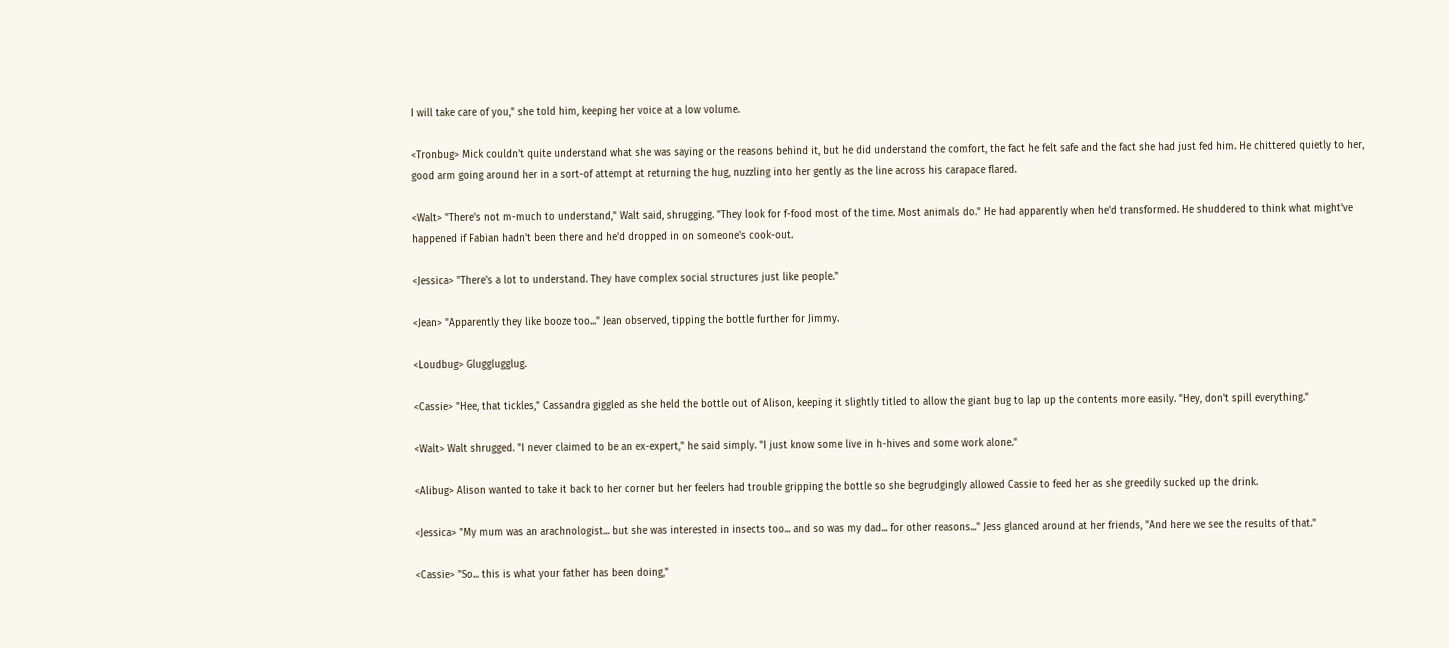I will take care of you," she told him, keeping her voice at a low volume.

<Tronbug> Mick couldn't quite understand what she was saying or the reasons behind it, but he did understand the comfort, the fact he felt safe and the fact she had just fed him. He chittered quietly to her, good arm going around her in a sort-of attempt at returning the hug, nuzzling into her gently as the line across his carapace flared.

<Walt> "There's not m-much to understand," Walt said, shrugging. "They look for f-food most of the time. Most animals do." He had apparently when he'd transformed. He shuddered to think what might've happened if Fabian hadn't been there and he'd dropped in on someone's cook-out.

<Jessica> "There's a lot to understand. They have complex social structures just like people."

<Jean> "Apparently they like booze too..." Jean observed, tipping the bottle further for Jimmy.

<Loudbug> Glugglugglug.

<Cassie> "Hee, that tickles," Cassandra giggled as she held the bottle out of Alison, keeping it slightly titled to allow the giant bug to lap up the contents more easily. "Hey, don't spill everything."

<Walt> Walt shrugged. "I never claimed to be an ex-expert," he said simply. "I just know some live in h-hives and some work alone."

<Alibug> Alison wanted to take it back to her corner but her feelers had trouble gripping the bottle so she begrudgingly allowed Cassie to feed her as she greedily sucked up the drink.

<Jessica> "My mum was an arachnologist... but she was interested in insects too... and so was my dad... for other reasons..." Jess glanced around at her friends, "And here we see the results of that."

<Cassie> "So... this is what your father has been doing,"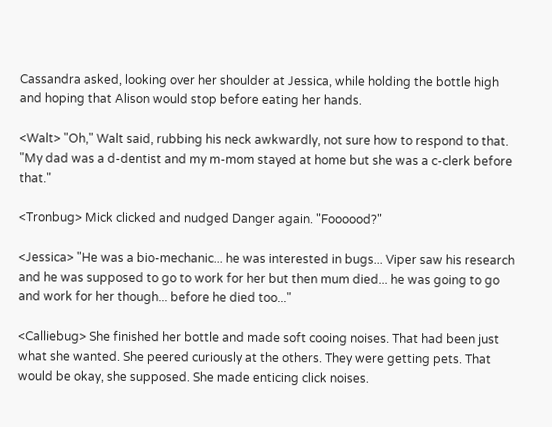Cassandra asked, looking over her shoulder at Jessica, while holding the bottle high and hoping that Alison would stop before eating her hands.

<Walt> "Oh," Walt said, rubbing his neck awkwardly, not sure how to respond to that. "My dad was a d-dentist and my m-mom stayed at home but she was a c-clerk before that."

<Tronbug> Mick clicked and nudged Danger again. "Foooood?"

<Jessica> "He was a bio-mechanic... he was interested in bugs... Viper saw his research and he was supposed to go to work for her but then mum died... he was going to go and work for her though... before he died too..."

<Calliebug> She finished her bottle and made soft cooing noises. That had been just what she wanted. She peered curiously at the others. They were getting pets. That would be okay, she supposed. She made enticing click noises.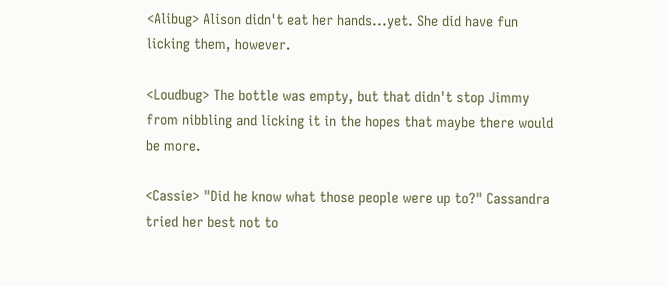<Alibug> Alison didn't eat her hands...yet. She did have fun licking them, however.

<Loudbug> The bottle was empty, but that didn't stop Jimmy from nibbling and licking it in the hopes that maybe there would be more.

<Cassie> "Did he know what those people were up to?" Cassandra tried her best not to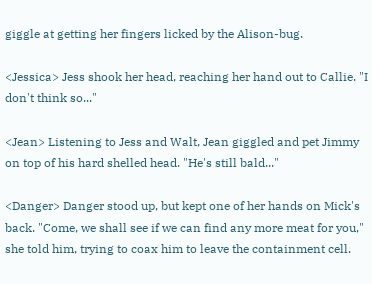giggle at getting her fingers licked by the Alison-bug.

<Jessica> Jess shook her head, reaching her hand out to Callie. "I don't think so..."

<Jean> Listening to Jess and Walt, Jean giggled and pet Jimmy on top of his hard shelled head. "He's still bald..."

<Danger> Danger stood up, but kept one of her hands on Mick's back. "Come, we shall see if we can find any more meat for you," she told him, trying to coax him to leave the containment cell.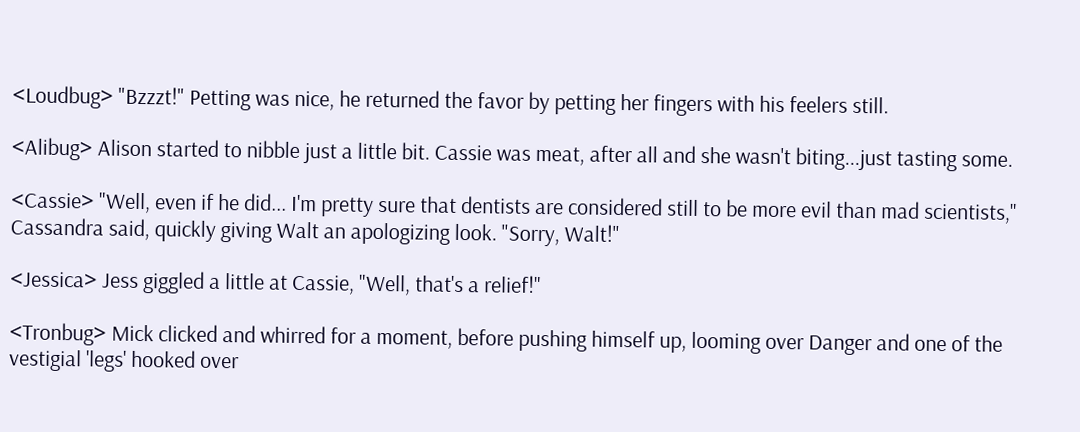<Loudbug> "Bzzzt!" Petting was nice, he returned the favor by petting her fingers with his feelers still.

<Alibug> Alison started to nibble just a little bit. Cassie was meat, after all and she wasn't biting...just tasting some.

<Cassie> "Well, even if he did... I'm pretty sure that dentists are considered still to be more evil than mad scientists," Cassandra said, quickly giving Walt an apologizing look. "Sorry, Walt!"

<Jessica> Jess giggled a little at Cassie, "Well, that's a relief!"

<Tronbug> Mick clicked and whirred for a moment, before pushing himself up, looming over Danger and one of the vestigial 'legs' hooked over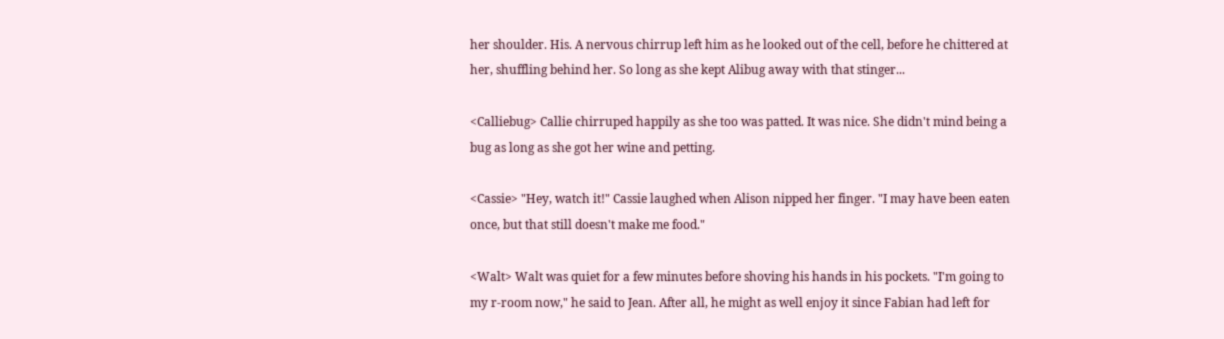her shoulder. His. A nervous chirrup left him as he looked out of the cell, before he chittered at her, shuffling behind her. So long as she kept Alibug away with that stinger...

<Calliebug> Callie chirruped happily as she too was patted. It was nice. She didn't mind being a bug as long as she got her wine and petting.

<Cassie> "Hey, watch it!" Cassie laughed when Alison nipped her finger. "I may have been eaten once, but that still doesn't make me food."

<Walt> Walt was quiet for a few minutes before shoving his hands in his pockets. "I'm going to my r-room now," he said to Jean. After all, he might as well enjoy it since Fabian had left for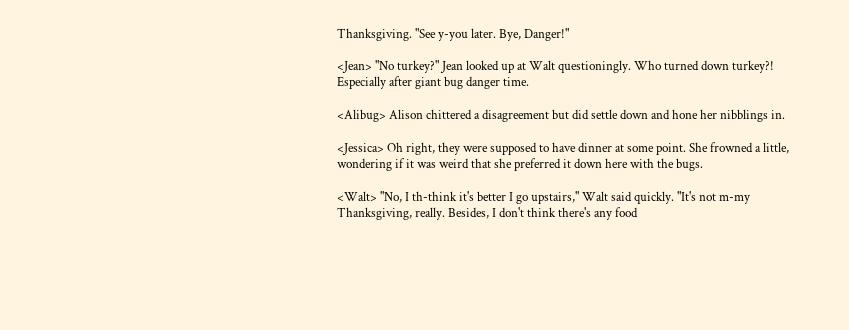Thanksgiving. "See y-you later. Bye, Danger!"

<Jean> "No turkey?" Jean looked up at Walt questioningly. Who turned down turkey?! Especially after giant bug danger time.

<Alibug> Alison chittered a disagreement but did settle down and hone her nibblings in.

<Jessica> Oh right, they were supposed to have dinner at some point. She frowned a little, wondering if it was weird that she preferred it down here with the bugs.

<Walt> "No, I th-think it's better I go upstairs," Walt said quickly. "It's not m-my Thanksgiving, really. Besides, I don't think there's any food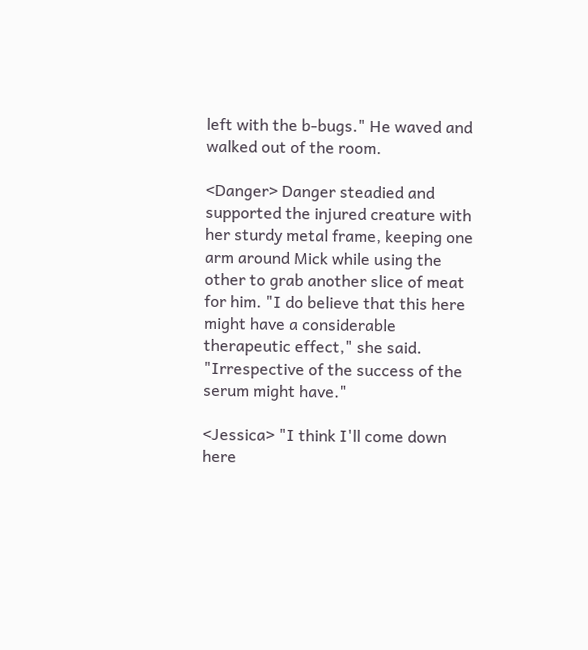left with the b-bugs." He waved and walked out of the room.

<Danger> Danger steadied and supported the injured creature with her sturdy metal frame, keeping one arm around Mick while using the other to grab another slice of meat for him. "I do believe that this here might have a considerable therapeutic effect," she said. "Irrespective of the success of the serum might have."

<Jessica> "I think I'll come down here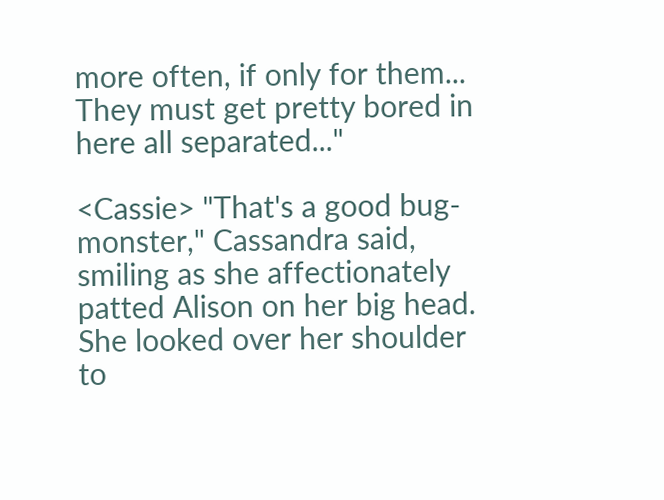more often, if only for them... They must get pretty bored in here all separated..."

<Cassie> "That's a good bug-monster," Cassandra said, smiling as she affectionately patted Alison on her big head. She looked over her shoulder to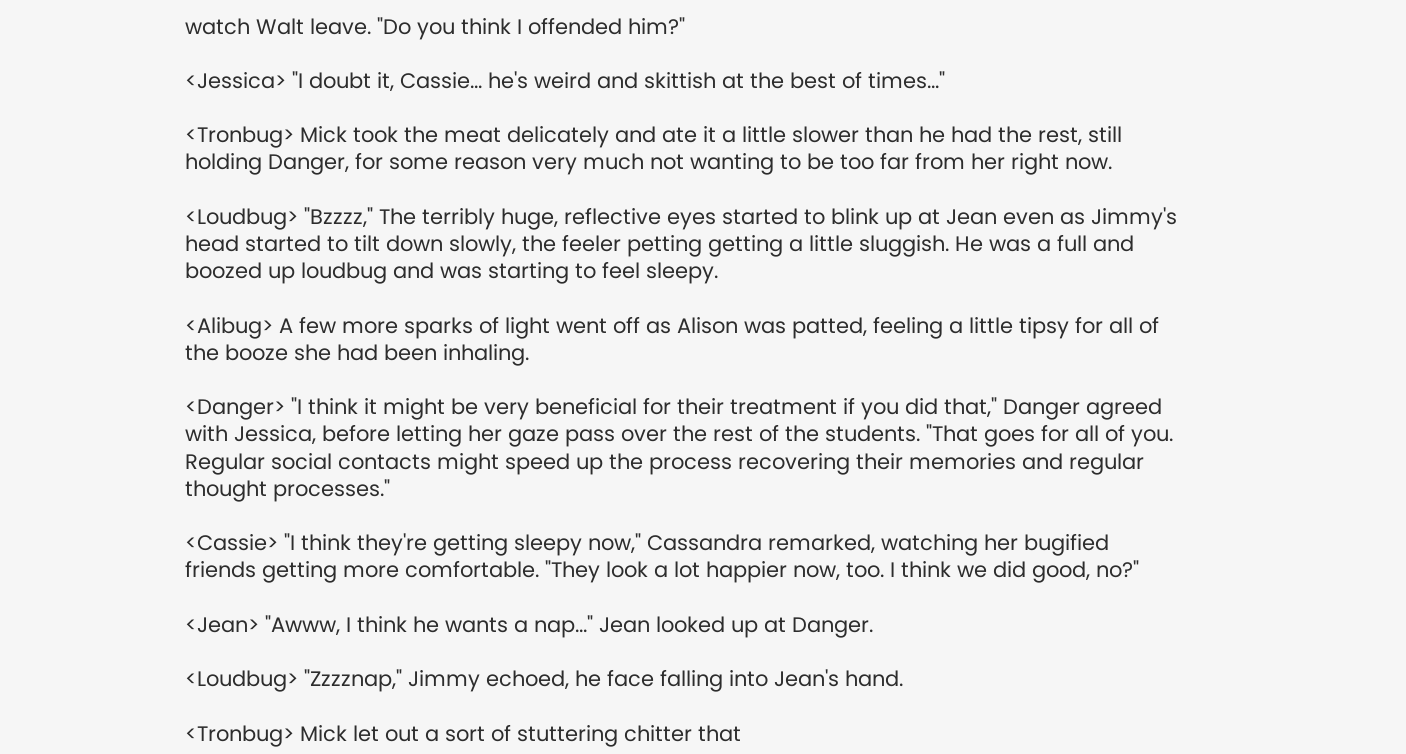watch Walt leave. "Do you think I offended him?"

<Jessica> "I doubt it, Cassie... he's weird and skittish at the best of times..."

<Tronbug> Mick took the meat delicately and ate it a little slower than he had the rest, still holding Danger, for some reason very much not wanting to be too far from her right now.

<Loudbug> "Bzzzz," The terribly huge, reflective eyes started to blink up at Jean even as Jimmy's head started to tilt down slowly, the feeler petting getting a little sluggish. He was a full and boozed up loudbug and was starting to feel sleepy.

<Alibug> A few more sparks of light went off as Alison was patted, feeling a little tipsy for all of the booze she had been inhaling.

<Danger> "I think it might be very beneficial for their treatment if you did that," Danger agreed with Jessica, before letting her gaze pass over the rest of the students. "That goes for all of you. Regular social contacts might speed up the process recovering their memories and regular thought processes."

<Cassie> "I think they're getting sleepy now," Cassandra remarked, watching her bugified friends getting more comfortable. "They look a lot happier now, too. I think we did good, no?"

<Jean> "Awww, I think he wants a nap..." Jean looked up at Danger.

<Loudbug> "Zzzznap," Jimmy echoed, he face falling into Jean's hand.

<Tronbug> Mick let out a sort of stuttering chitter that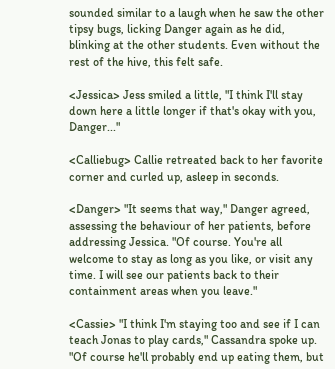sounded similar to a laugh when he saw the other tipsy bugs, licking Danger again as he did, blinking at the other students. Even without the rest of the hive, this felt safe.

<Jessica> Jess smiled a little, "I think I'll stay down here a little longer if that's okay with you, Danger..."

<Calliebug> Callie retreated back to her favorite corner and curled up, asleep in seconds.

<Danger> "It seems that way," Danger agreed, assessing the behaviour of her patients, before addressing Jessica. "Of course. You're all welcome to stay as long as you like, or visit any time. I will see our patients back to their containment areas when you leave."

<Cassie> "I think I'm staying too and see if I can teach Jonas to play cards," Cassandra spoke up. "Of course he'll probably end up eating them, but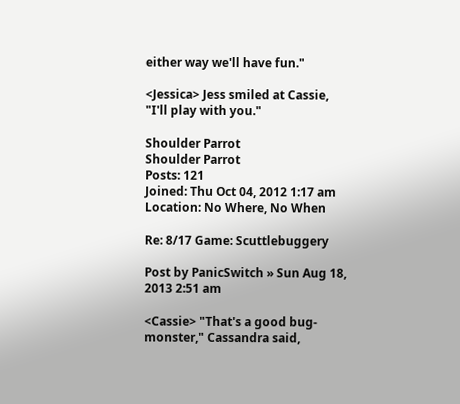either way we'll have fun."

<Jessica> Jess smiled at Cassie, "I'll play with you."

Shoulder Parrot
Shoulder Parrot
Posts: 121
Joined: Thu Oct 04, 2012 1:17 am
Location: No Where, No When

Re: 8/17 Game: Scuttlebuggery

Post by PanicSwitch » Sun Aug 18, 2013 2:51 am

<Cassie> "That's a good bug-monster," Cassandra said,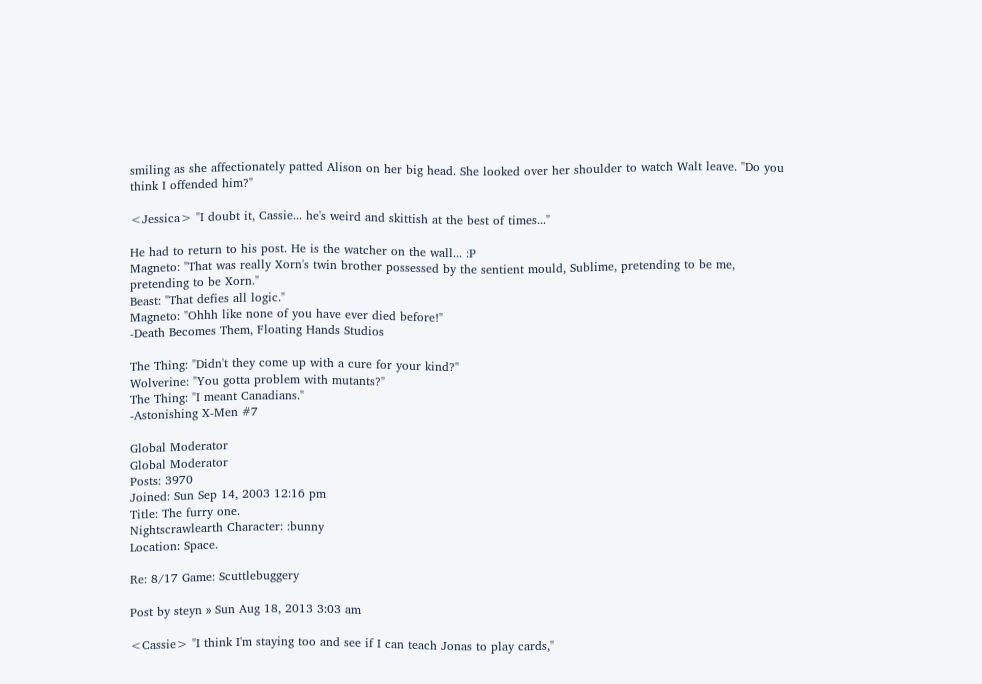smiling as she affectionately patted Alison on her big head. She looked over her shoulder to watch Walt leave. "Do you think I offended him?"

<Jessica> "I doubt it, Cassie... he's weird and skittish at the best of times..."

He had to return to his post. He is the watcher on the wall... :P
Magneto: "That was really Xorn's twin brother possessed by the sentient mould, Sublime, pretending to be me, pretending to be Xorn."
Beast: "That defies all logic."
Magneto: "Ohhh like none of you have ever died before!"
-Death Becomes Them, Floating Hands Studios

The Thing: "Didn't they come up with a cure for your kind?"
Wolverine: "You gotta problem with mutants?"
The Thing: "I meant Canadians."
-Astonishing X-Men #7

Global Moderator
Global Moderator
Posts: 3970
Joined: Sun Sep 14, 2003 12:16 pm
Title: The furry one.
Nightscrawlearth Character: :bunny
Location: Space.

Re: 8/17 Game: Scuttlebuggery

Post by steyn » Sun Aug 18, 2013 3:03 am

<Cassie> "I think I'm staying too and see if I can teach Jonas to play cards,"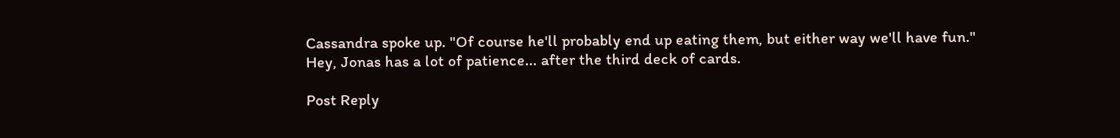Cassandra spoke up. "Of course he'll probably end up eating them, but either way we'll have fun."
Hey, Jonas has a lot of patience... after the third deck of cards.

Post Reply